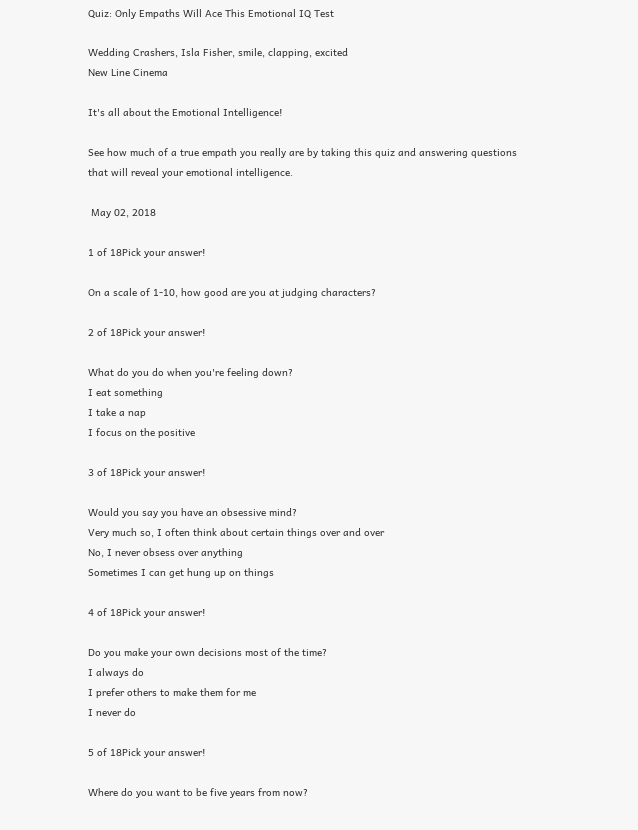Quiz: Only Empaths Will Ace This Emotional IQ Test

Wedding Crashers, Isla Fisher, smile, clapping, excited
New Line Cinema

It's all about the Emotional Intelligence!

See how much of a true empath you really are by taking this quiz and answering questions that will reveal your emotional intelligence.

 May 02, 2018

1 of 18Pick your answer!

On a scale of 1-10, how good are you at judging characters?

2 of 18Pick your answer!

What do you do when you're feeling down?
I eat something
I take a nap
I focus on the positive

3 of 18Pick your answer!

Would you say you have an obsessive mind?
Very much so, I often think about certain things over and over
No, I never obsess over anything
Sometimes I can get hung up on things

4 of 18Pick your answer!

Do you make your own decisions most of the time?
I always do
I prefer others to make them for me
I never do

5 of 18Pick your answer!

Where do you want to be five years from now?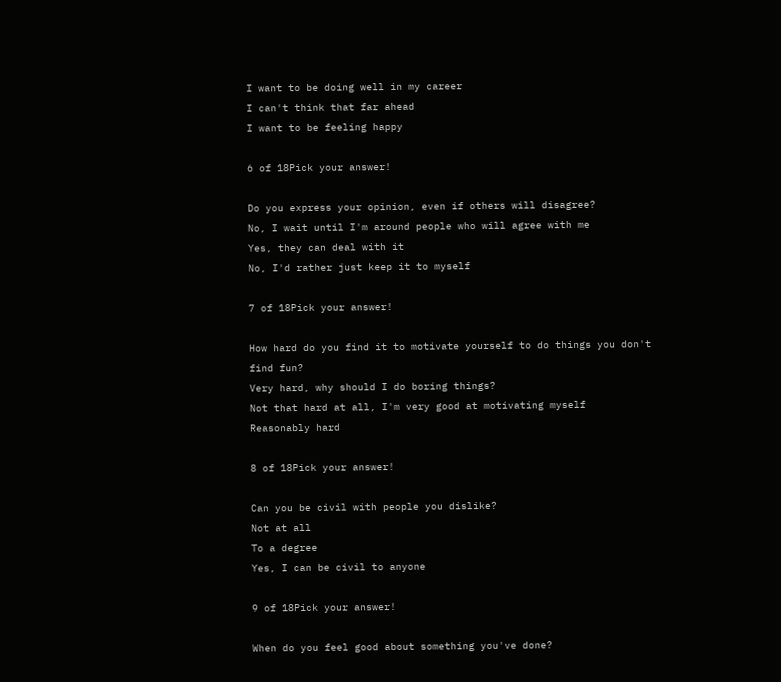I want to be doing well in my career
I can't think that far ahead
I want to be feeling happy

6 of 18Pick your answer!

Do you express your opinion, even if others will disagree?
No, I wait until I'm around people who will agree with me
Yes, they can deal with it
No, I'd rather just keep it to myself

7 of 18Pick your answer!

How hard do you find it to motivate yourself to do things you don't find fun?
Very hard, why should I do boring things?
Not that hard at all, I'm very good at motivating myself
Reasonably hard

8 of 18Pick your answer!

Can you be civil with people you dislike?
Not at all
To a degree
Yes, I can be civil to anyone

9 of 18Pick your answer!

When do you feel good about something you've done?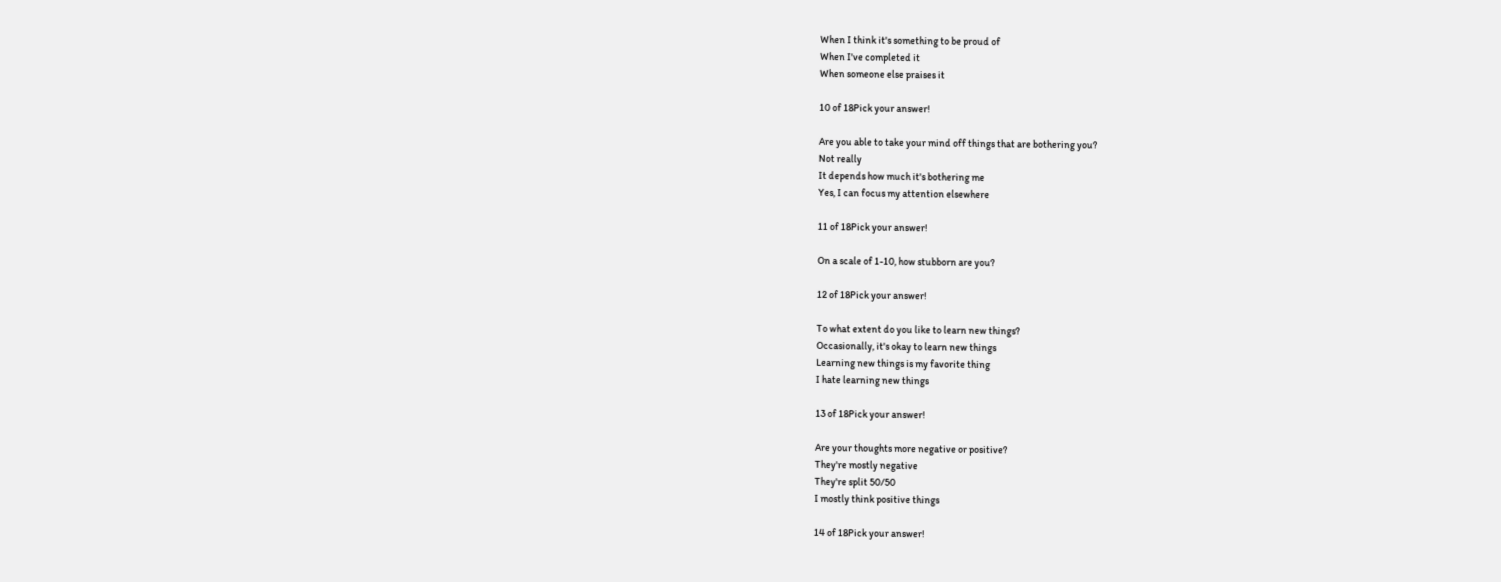When I think it's something to be proud of
When I've completed it
When someone else praises it

10 of 18Pick your answer!

Are you able to take your mind off things that are bothering you?
Not really
It depends how much it's bothering me
Yes, I can focus my attention elsewhere

11 of 18Pick your answer!

On a scale of 1-10, how stubborn are you?

12 of 18Pick your answer!

To what extent do you like to learn new things?
Occasionally, it's okay to learn new things
Learning new things is my favorite thing
I hate learning new things

13 of 18Pick your answer!

Are your thoughts more negative or positive?
They're mostly negative
They're split 50/50
I mostly think positive things

14 of 18Pick your answer!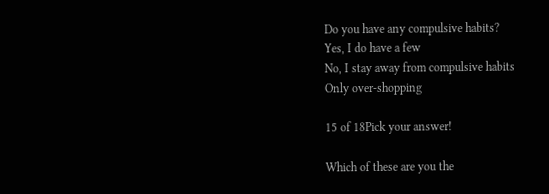Do you have any compulsive habits?
Yes, I do have a few
No, I stay away from compulsive habits
Only over-shopping

15 of 18Pick your answer!

Which of these are you the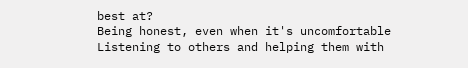best at?
Being honest, even when it's uncomfortable
Listening to others and helping them with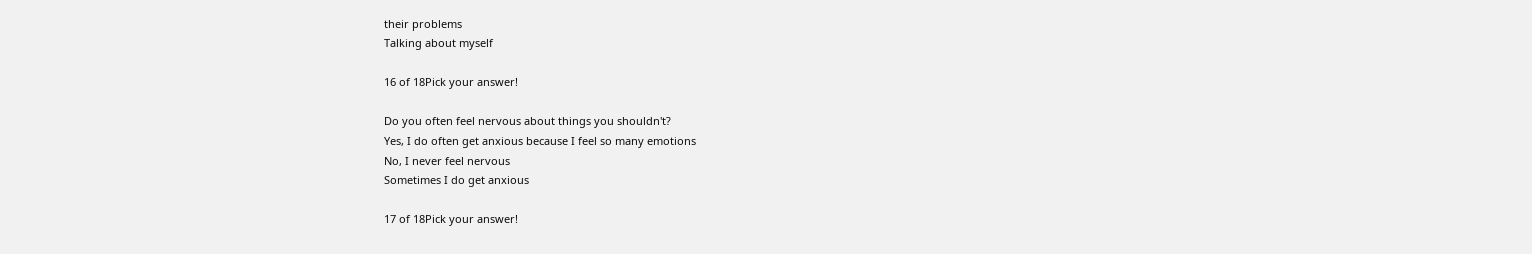their problems
Talking about myself

16 of 18Pick your answer!

Do you often feel nervous about things you shouldn't?
Yes, I do often get anxious because I feel so many emotions
No, I never feel nervous
Sometimes I do get anxious

17 of 18Pick your answer!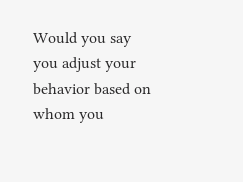Would you say you adjust your behavior based on whom you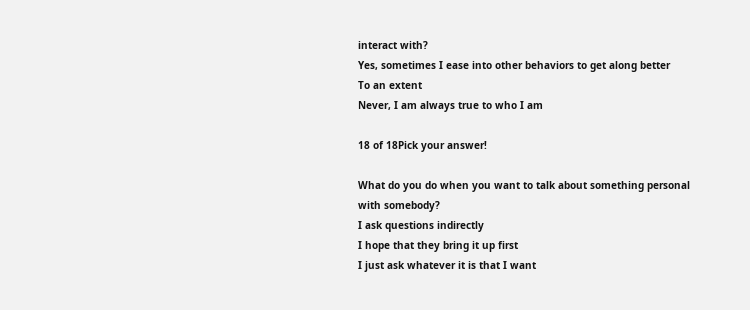interact with?
Yes, sometimes I ease into other behaviors to get along better
To an extent
Never, I am always true to who I am

18 of 18Pick your answer!

What do you do when you want to talk about something personal with somebody?
I ask questions indirectly
I hope that they bring it up first
I just ask whatever it is that I want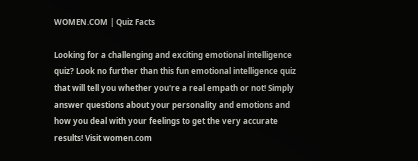WOMEN.COM | Quiz Facts

Looking for a challenging and exciting emotional intelligence quiz? Look no further than this fun emotional intelligence quiz that will tell you whether you're a real empath or not! Simply answer questions about your personality and emotions and how you deal with your feelings to get the very accurate results! Visit women.com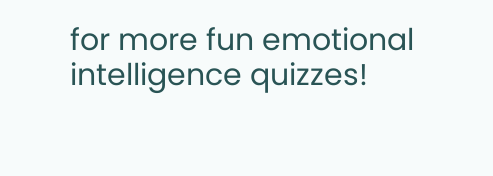for more fun emotional intelligence quizzes!